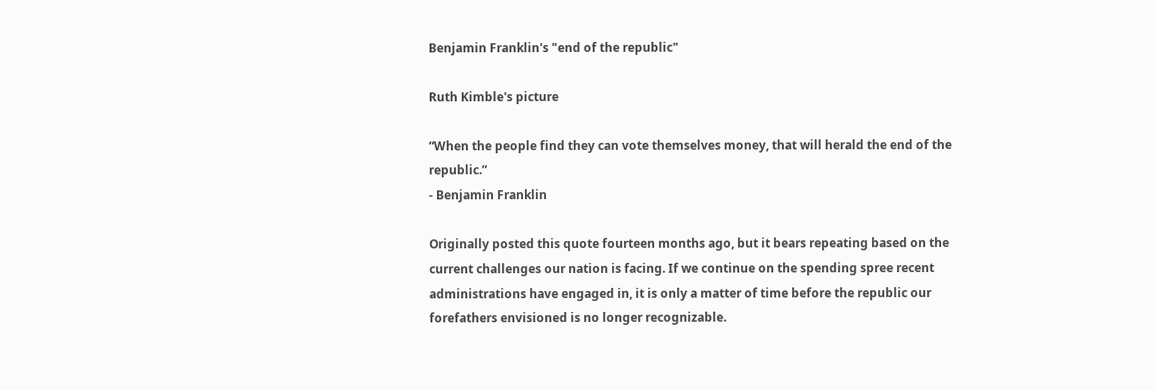Benjamin Franklin's "end of the republic"

Ruth Kimble's picture

“When the people find they can vote themselves money, that will herald the end of the republic.”
- Benjamin Franklin

Originally posted this quote fourteen months ago, but it bears repeating based on the current challenges our nation is facing. If we continue on the spending spree recent administrations have engaged in, it is only a matter of time before the republic our forefathers envisioned is no longer recognizable.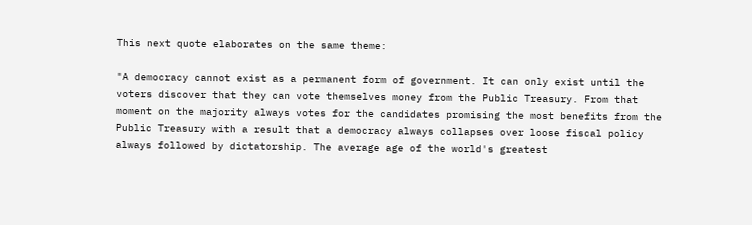This next quote elaborates on the same theme:

"A democracy cannot exist as a permanent form of government. It can only exist until the voters discover that they can vote themselves money from the Public Treasury. From that moment on the majority always votes for the candidates promising the most benefits from the Public Treasury with a result that a democracy always collapses over loose fiscal policy always followed by dictatorship. The average age of the world's greatest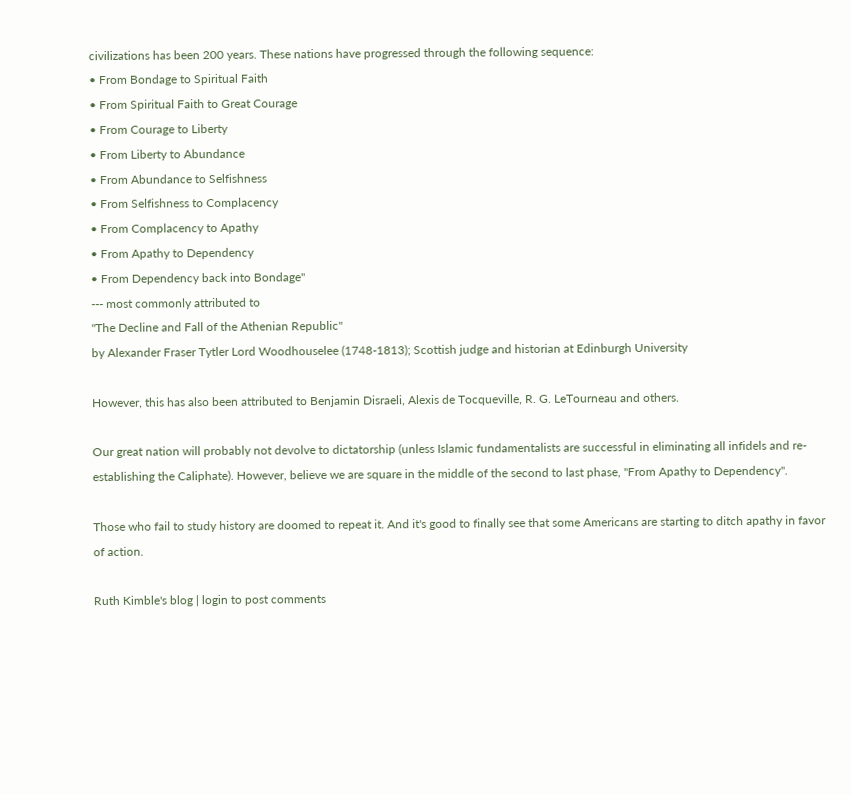civilizations has been 200 years. These nations have progressed through the following sequence:
• From Bondage to Spiritual Faith
• From Spiritual Faith to Great Courage
• From Courage to Liberty
• From Liberty to Abundance
• From Abundance to Selfishness
• From Selfishness to Complacency
• From Complacency to Apathy
• From Apathy to Dependency
• From Dependency back into Bondage"
--- most commonly attributed to
"The Decline and Fall of the Athenian Republic"
by Alexander Fraser Tytler Lord Woodhouselee (1748-1813); Scottish judge and historian at Edinburgh University

However, this has also been attributed to Benjamin Disraeli, Alexis de Tocqueville, R. G. LeTourneau and others.

Our great nation will probably not devolve to dictatorship (unless Islamic fundamentalists are successful in eliminating all infidels and re-establishing the Caliphate). However, believe we are square in the middle of the second to last phase, "From Apathy to Dependency".

Those who fail to study history are doomed to repeat it. And it's good to finally see that some Americans are starting to ditch apathy in favor of action.

Ruth Kimble's blog | login to post comments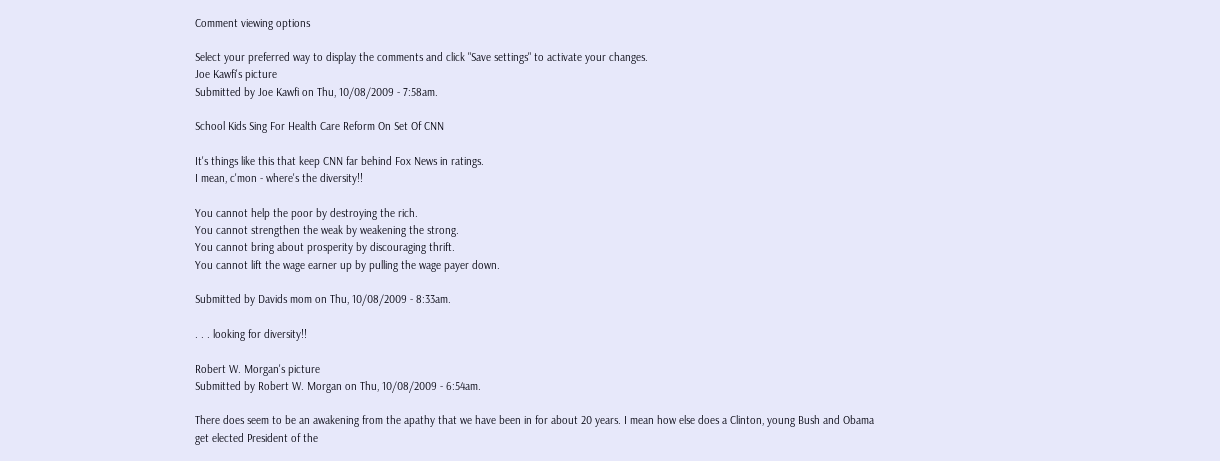Comment viewing options

Select your preferred way to display the comments and click "Save settings" to activate your changes.
Joe Kawfi's picture
Submitted by Joe Kawfi on Thu, 10/08/2009 - 7:58am.

School Kids Sing For Health Care Reform On Set Of CNN

It's things like this that keep CNN far behind Fox News in ratings.
I mean, c'mon - where's the diversity!!

You cannot help the poor by destroying the rich.
You cannot strengthen the weak by weakening the strong.
You cannot bring about prosperity by discouraging thrift.
You cannot lift the wage earner up by pulling the wage payer down.

Submitted by Davids mom on Thu, 10/08/2009 - 8:33am.

. . . looking for diversity!!

Robert W. Morgan's picture
Submitted by Robert W. Morgan on Thu, 10/08/2009 - 6:54am.

There does seem to be an awakening from the apathy that we have been in for about 20 years. I mean how else does a Clinton, young Bush and Obama get elected President of the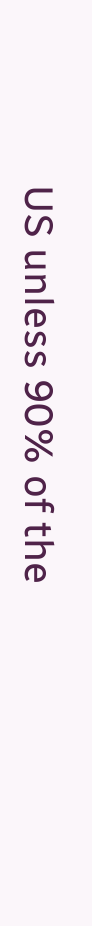US unless 90% of the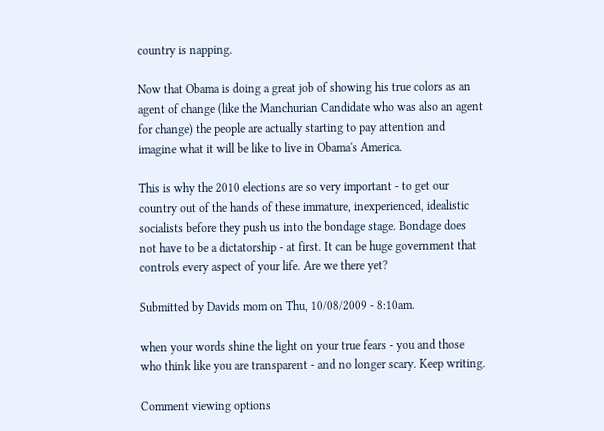country is napping.

Now that Obama is doing a great job of showing his true colors as an agent of change (like the Manchurian Candidate who was also an agent for change) the people are actually starting to pay attention and imagine what it will be like to live in Obama's America.

This is why the 2010 elections are so very important - to get our country out of the hands of these immature, inexperienced, idealistic socialists before they push us into the bondage stage. Bondage does not have to be a dictatorship - at first. It can be huge government that controls every aspect of your life. Are we there yet?

Submitted by Davids mom on Thu, 10/08/2009 - 8:10am.

when your words shine the light on your true fears - you and those who think like you are transparent - and no longer scary. Keep writing.

Comment viewing options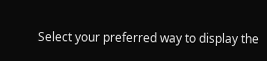Select your preferred way to display the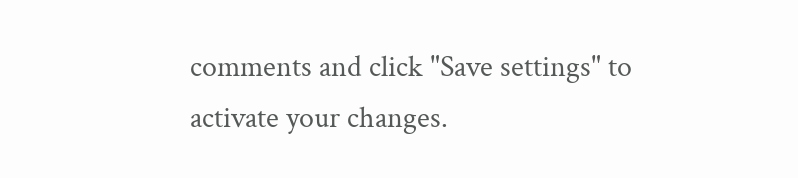comments and click "Save settings" to activate your changes.